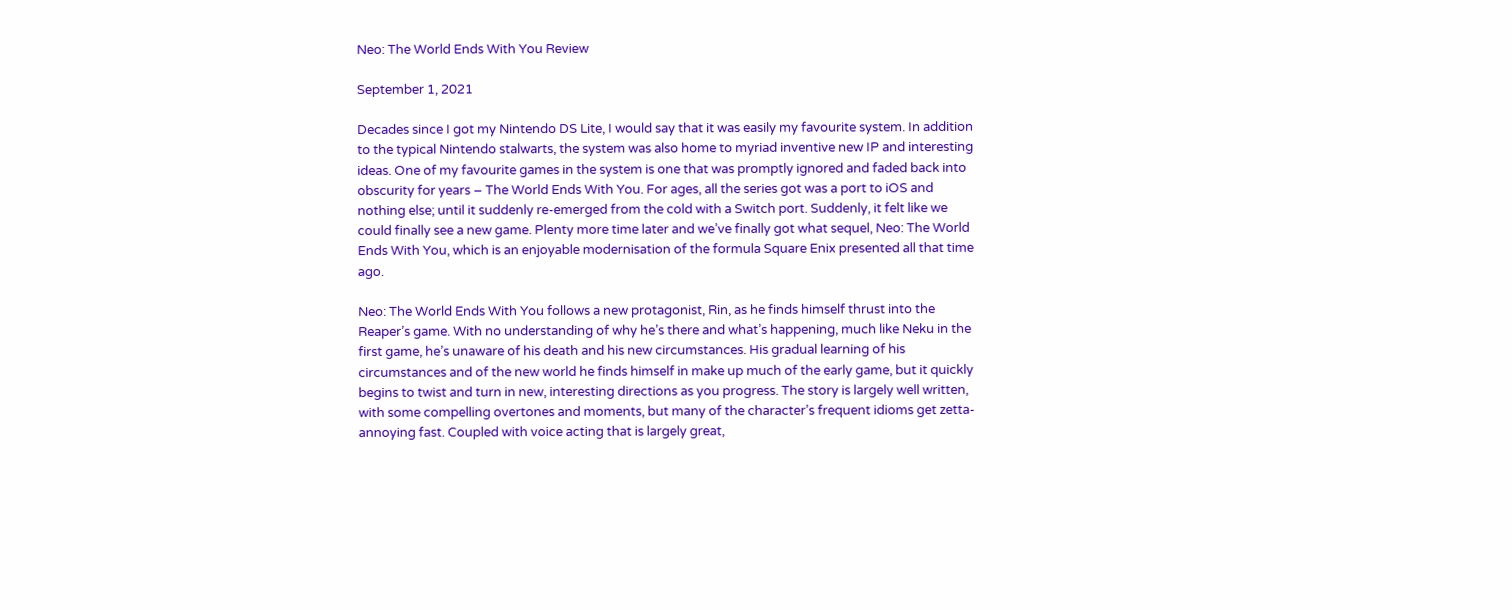Neo: The World Ends With You Review

September 1, 2021

Decades since I got my Nintendo DS Lite, I would say that it was easily my favourite system. In addition to the typical Nintendo stalwarts, the system was also home to myriad inventive new IP and interesting ideas. One of my favourite games in the system is one that was promptly ignored and faded back into obscurity for years – The World Ends With You. For ages, all the series got was a port to iOS and nothing else; until it suddenly re-emerged from the cold with a Switch port. Suddenly, it felt like we could finally see a new game. Plenty more time later and we’ve finally got what sequel, Neo: The World Ends With You, which is an enjoyable modernisation of the formula Square Enix presented all that time ago.

Neo: The World Ends With You follows a new protagonist, Rin, as he finds himself thrust into the Reaper’s game. With no understanding of why he’s there and what’s happening, much like Neku in the first game, he’s unaware of his death and his new circumstances. His gradual learning of his circumstances and of the new world he finds himself in make up much of the early game, but it quickly begins to twist and turn in new, interesting directions as you progress. The story is largely well written, with some compelling overtones and moments, but many of the character’s frequent idioms get zetta-annoying fast. Coupled with voice acting that is largely great,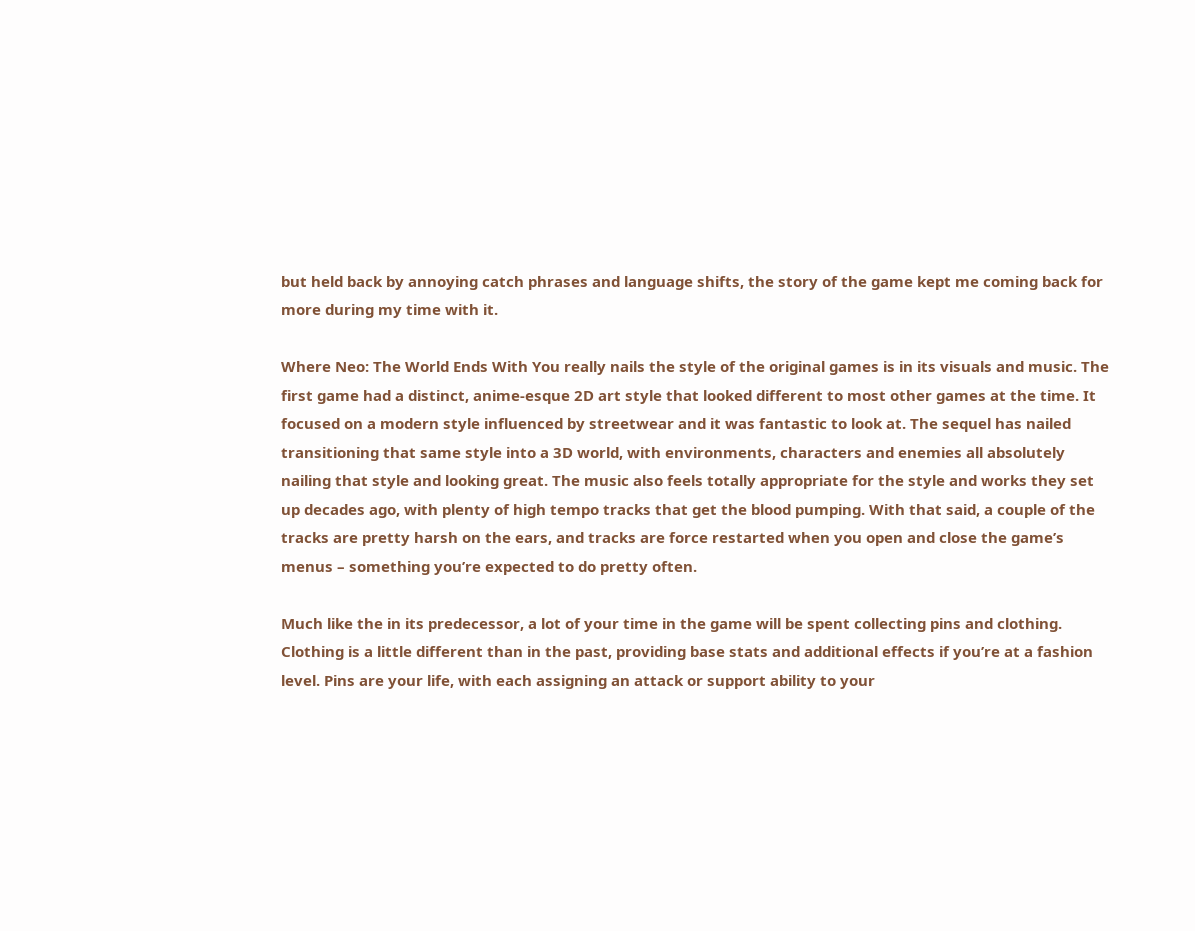but held back by annoying catch phrases and language shifts, the story of the game kept me coming back for more during my time with it.

Where Neo: The World Ends With You really nails the style of the original games is in its visuals and music. The first game had a distinct, anime-esque 2D art style that looked different to most other games at the time. It focused on a modern style influenced by streetwear and it was fantastic to look at. The sequel has nailed transitioning that same style into a 3D world, with environments, characters and enemies all absolutely nailing that style and looking great. The music also feels totally appropriate for the style and works they set up decades ago, with plenty of high tempo tracks that get the blood pumping. With that said, a couple of the tracks are pretty harsh on the ears, and tracks are force restarted when you open and close the game’s menus – something you’re expected to do pretty often.

Much like the in its predecessor, a lot of your time in the game will be spent collecting pins and clothing. Clothing is a little different than in the past, providing base stats and additional effects if you’re at a fashion level. Pins are your life, with each assigning an attack or support ability to your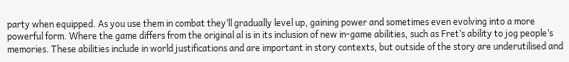party when equipped. As you use them in combat they’ll gradually level up, gaining power and sometimes even evolving into a more powerful form. Where the game differs from the original al is in its inclusion of new in-game abilities, such as Fret’s ability to jog people’s memories. These abilities include in world justifications and are important in story contexts, but outside of the story are underutilised and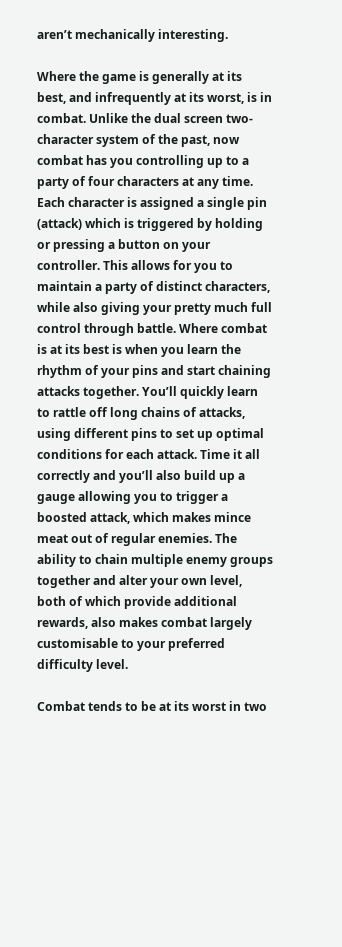aren’t mechanically interesting.

Where the game is generally at its best, and infrequently at its worst, is in combat. Unlike the dual screen two-character system of the past, now combat has you controlling up to a party of four characters at any time. Each character is assigned a single pin (attack) which is triggered by holding or pressing a button on your controller. This allows for you to maintain a party of distinct characters, while also giving your pretty much full control through battle. Where combat is at its best is when you learn the rhythm of your pins and start chaining attacks together. You’ll quickly learn to rattle off long chains of attacks, using different pins to set up optimal conditions for each attack. Time it all correctly and you’ll also build up a gauge allowing you to trigger a boosted attack, which makes mince meat out of regular enemies. The ability to chain multiple enemy groups together and alter your own level, both of which provide additional rewards, also makes combat largely customisable to your preferred difficulty level.

Combat tends to be at its worst in two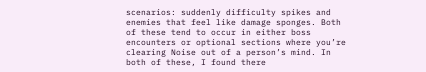scenarios: suddenly difficulty spikes and enemies that feel like damage sponges. Both of these tend to occur in either boss encounters or optional sections where you’re clearing Noise out of a person’s mind. In both of these, I found there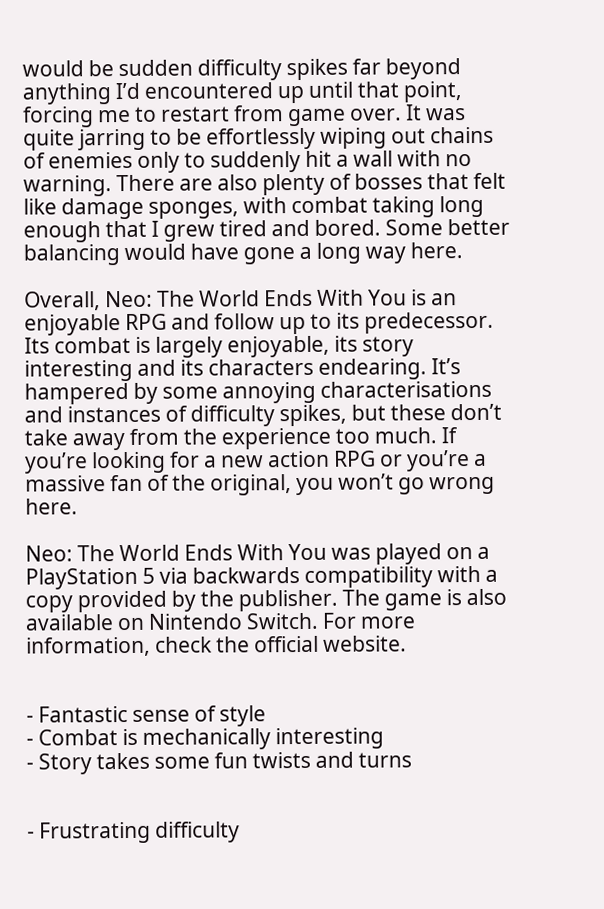would be sudden difficulty spikes far beyond anything I’d encountered up until that point, forcing me to restart from game over. It was quite jarring to be effortlessly wiping out chains of enemies only to suddenly hit a wall with no warning. There are also plenty of bosses that felt like damage sponges, with combat taking long enough that I grew tired and bored. Some better balancing would have gone a long way here.

Overall, Neo: The World Ends With You is an enjoyable RPG and follow up to its predecessor. Its combat is largely enjoyable, its story interesting and its characters endearing. It’s hampered by some annoying characterisations and instances of difficulty spikes, but these don’t take away from the experience too much. If you’re looking for a new action RPG or you’re a massive fan of the original, you won’t go wrong here.

Neo: The World Ends With You was played on a PlayStation 5 via backwards compatibility with a copy provided by the publisher. The game is also available on Nintendo Switch. For more information, check the official website.


- Fantastic sense of style
- Combat is mechanically interesting
- Story takes some fun twists and turns


- Frustrating difficulty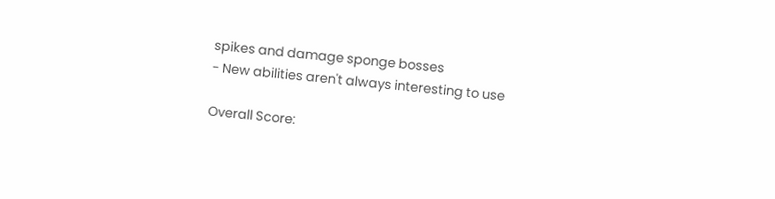spikes and damage sponge bosses
- New abilities aren't always interesting to use

Overall Score: